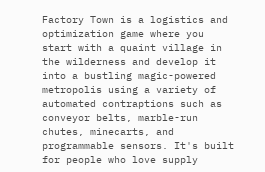Factory Town is a logistics and optimization game where you start with a quaint village in the wilderness and develop it into a bustling magic-powered metropolis using a variety of automated contraptions such as conveyor belts, marble-run chutes, minecarts, and programmable sensors. It's built for people who love supply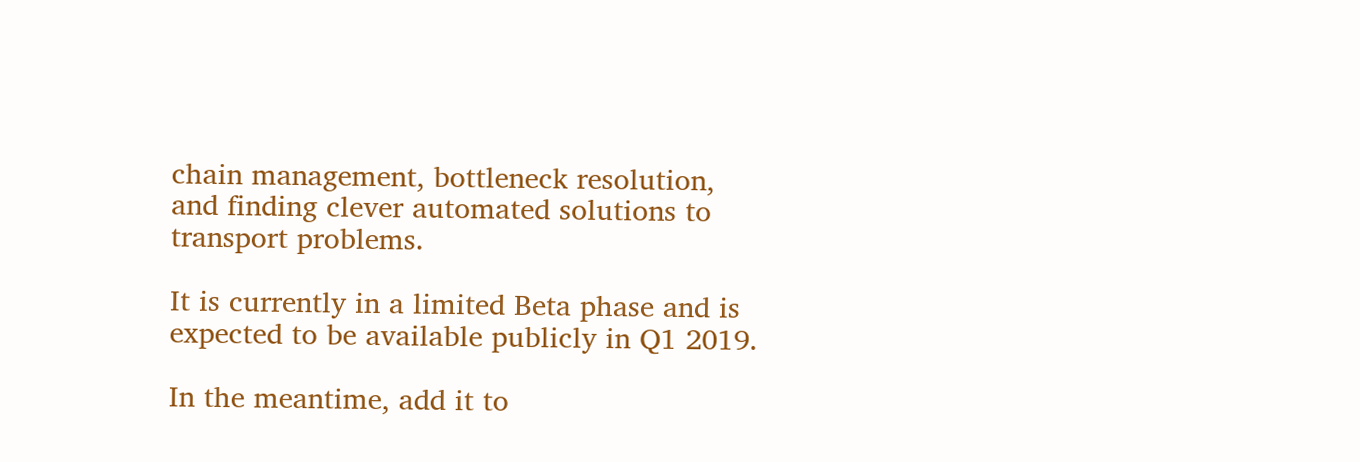chain management, bottleneck resolution, and finding clever automated solutions to transport problems.

It is currently in a limited Beta phase and is expected to be available publicly in Q1 2019.

In the meantime, add it to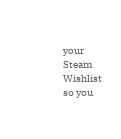your Steam Wishlist so you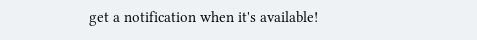get a notification when it's available!